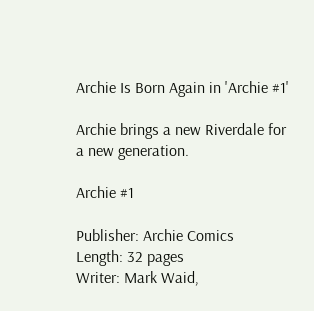Archie Is Born Again in 'Archie #1'

Archie brings a new Riverdale for a new generation.

Archie #1

Publisher: Archie Comics
Length: 32 pages
Writer: Mark Waid,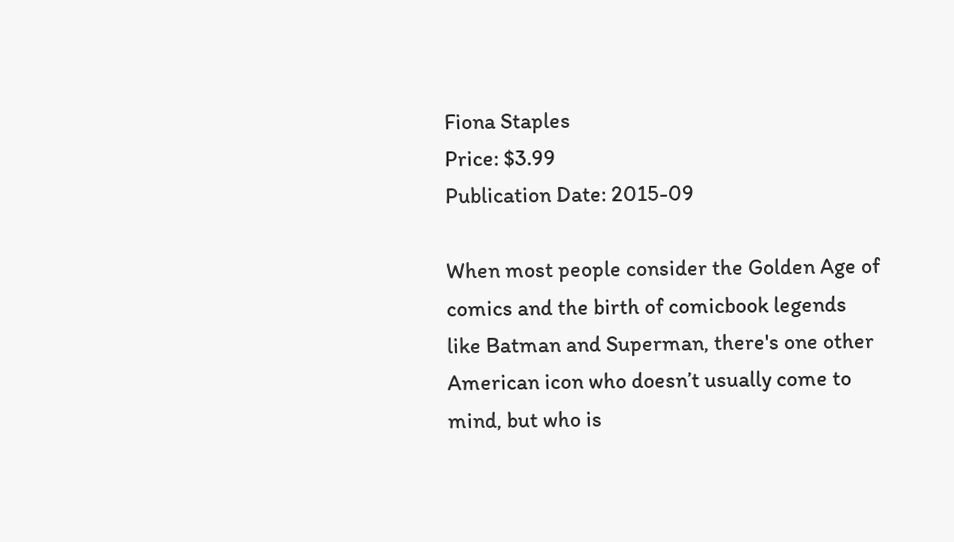Fiona Staples
Price: $3.99
Publication Date: 2015-09

When most people consider the Golden Age of comics and the birth of comicbook legends like Batman and Superman, there's one other American icon who doesn’t usually come to mind, but who is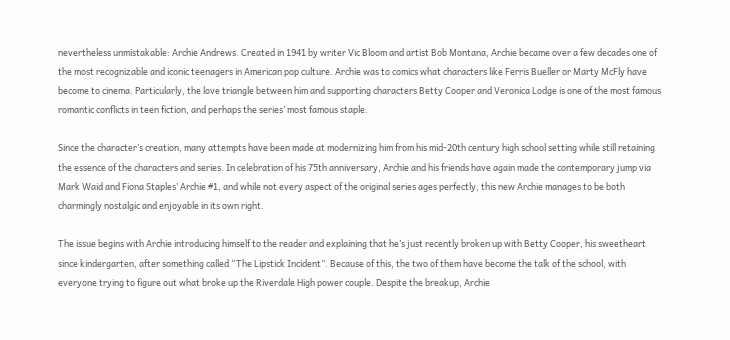nevertheless unmistakable: Archie Andrews. Created in 1941 by writer Vic Bloom and artist Bob Montana, Archie became over a few decades one of the most recognizable and iconic teenagers in American pop culture. Archie was to comics what characters like Ferris Bueller or Marty McFly have become to cinema. Particularly, the love triangle between him and supporting characters Betty Cooper and Veronica Lodge is one of the most famous romantic conflicts in teen fiction, and perhaps the series’ most famous staple.

Since the character’s creation, many attempts have been made at modernizing him from his mid-20th century high school setting while still retaining the essence of the characters and series. In celebration of his 75th anniversary, Archie and his friends have again made the contemporary jump via Mark Waid and Fiona Staples’ Archie #1, and while not every aspect of the original series ages perfectly, this new Archie manages to be both charmingly nostalgic and enjoyable in its own right.

The issue begins with Archie introducing himself to the reader and explaining that he’s just recently broken up with Betty Cooper, his sweetheart since kindergarten, after something called “The Lipstick Incident”. Because of this, the two of them have become the talk of the school, with everyone trying to figure out what broke up the Riverdale High power couple. Despite the breakup, Archie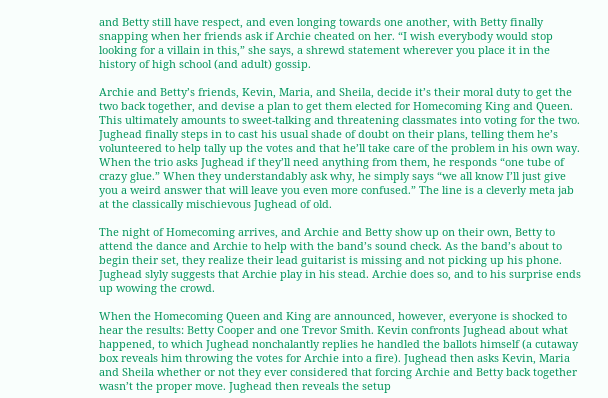and Betty still have respect, and even longing towards one another, with Betty finally snapping when her friends ask if Archie cheated on her. “I wish everybody would stop looking for a villain in this,” she says, a shrewd statement wherever you place it in the history of high school (and adult) gossip.

Archie and Betty’s friends, Kevin, Maria, and Sheila, decide it’s their moral duty to get the two back together, and devise a plan to get them elected for Homecoming King and Queen. This ultimately amounts to sweet-talking and threatening classmates into voting for the two. Jughead finally steps in to cast his usual shade of doubt on their plans, telling them he’s volunteered to help tally up the votes and that he’ll take care of the problem in his own way. When the trio asks Jughead if they’ll need anything from them, he responds “one tube of crazy glue.” When they understandably ask why, he simply says “we all know I’ll just give you a weird answer that will leave you even more confused.” The line is a cleverly meta jab at the classically mischievous Jughead of old.

The night of Homecoming arrives, and Archie and Betty show up on their own, Betty to attend the dance and Archie to help with the band’s sound check. As the band’s about to begin their set, they realize their lead guitarist is missing and not picking up his phone. Jughead slyly suggests that Archie play in his stead. Archie does so, and to his surprise ends up wowing the crowd.

When the Homecoming Queen and King are announced, however, everyone is shocked to hear the results: Betty Cooper and one Trevor Smith. Kevin confronts Jughead about what happened, to which Jughead nonchalantly replies he handled the ballots himself (a cutaway box reveals him throwing the votes for Archie into a fire). Jughead then asks Kevin, Maria and Sheila whether or not they ever considered that forcing Archie and Betty back together wasn’t the proper move. Jughead then reveals the setup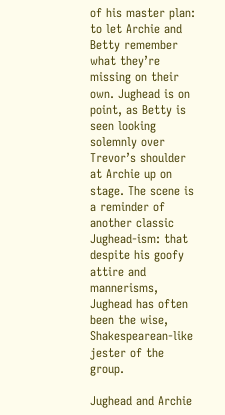of his master plan: to let Archie and Betty remember what they’re missing on their own. Jughead is on point, as Betty is seen looking solemnly over Trevor’s shoulder at Archie up on stage. The scene is a reminder of another classic Jughead-ism: that despite his goofy attire and mannerisms, Jughead has often been the wise, Shakespearean-like jester of the group.

Jughead and Archie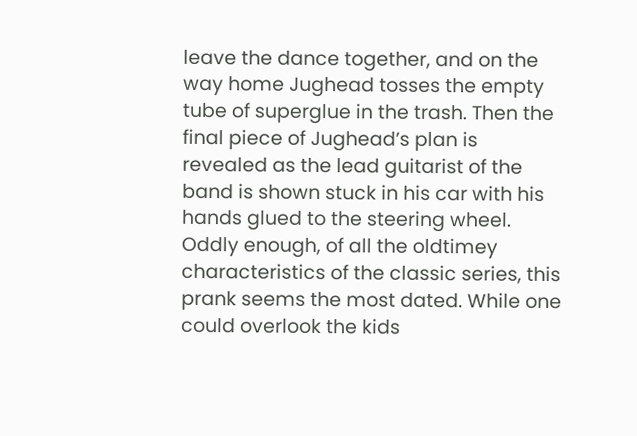leave the dance together, and on the way home Jughead tosses the empty tube of superglue in the trash. Then the final piece of Jughead’s plan is revealed as the lead guitarist of the band is shown stuck in his car with his hands glued to the steering wheel. Oddly enough, of all the oldtimey characteristics of the classic series, this prank seems the most dated. While one could overlook the kids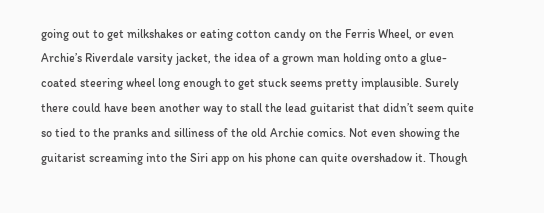going out to get milkshakes or eating cotton candy on the Ferris Wheel, or even Archie’s Riverdale varsity jacket, the idea of a grown man holding onto a glue-coated steering wheel long enough to get stuck seems pretty implausible. Surely there could have been another way to stall the lead guitarist that didn’t seem quite so tied to the pranks and silliness of the old Archie comics. Not even showing the guitarist screaming into the Siri app on his phone can quite overshadow it. Though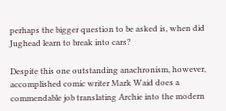perhaps the bigger question to be asked is, when did Jughead learn to break into cars?

Despite this one outstanding anachronism, however, accomplished comic writer Mark Waid does a commendable job translating Archie into the modern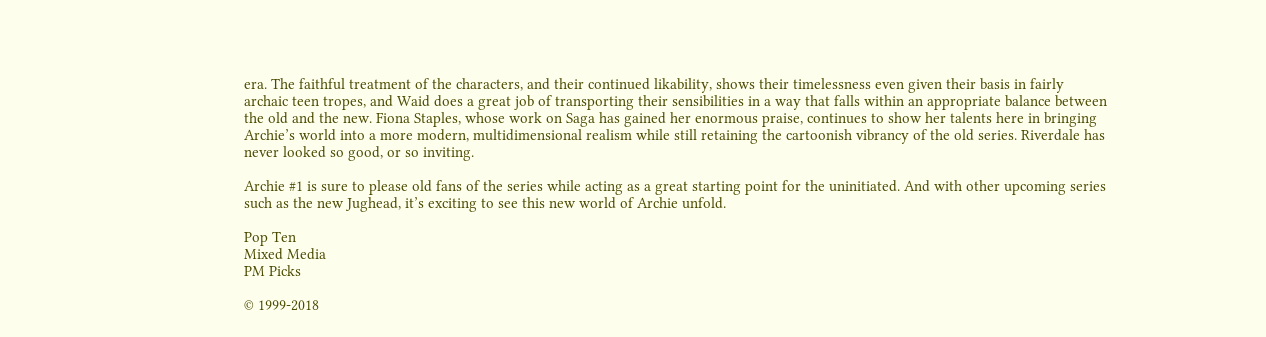era. The faithful treatment of the characters, and their continued likability, shows their timelessness even given their basis in fairly archaic teen tropes, and Waid does a great job of transporting their sensibilities in a way that falls within an appropriate balance between the old and the new. Fiona Staples, whose work on Saga has gained her enormous praise, continues to show her talents here in bringing Archie’s world into a more modern, multidimensional realism while still retaining the cartoonish vibrancy of the old series. Riverdale has never looked so good, or so inviting.

Archie #1 is sure to please old fans of the series while acting as a great starting point for the uninitiated. And with other upcoming series such as the new Jughead, it’s exciting to see this new world of Archie unfold.

Pop Ten
Mixed Media
PM Picks

© 1999-2018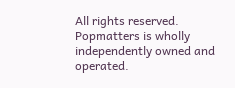All rights reserved.
Popmatters is wholly independently owned and operated.